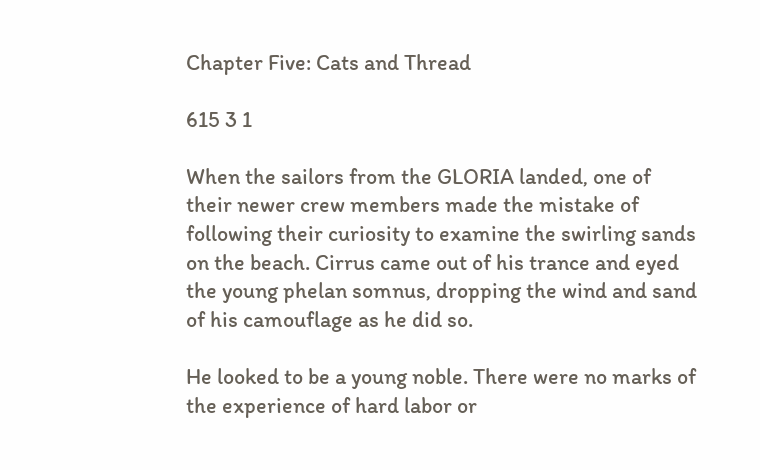Chapter Five: Cats and Thread

615 3 1

When the sailors from the GLORIA landed, one of their newer crew members made the mistake of following their curiosity to examine the swirling sands on the beach. Cirrus came out of his trance and eyed the young phelan somnus, dropping the wind and sand of his camouflage as he did so.

He looked to be a young noble. There were no marks of the experience of hard labor or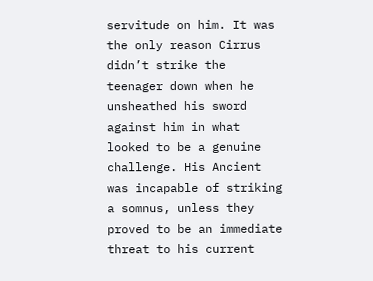servitude on him. It was the only reason Cirrus didn’t strike the teenager down when he unsheathed his sword against him in what looked to be a genuine challenge. His Ancient was incapable of striking a somnus, unless they proved to be an immediate threat to his current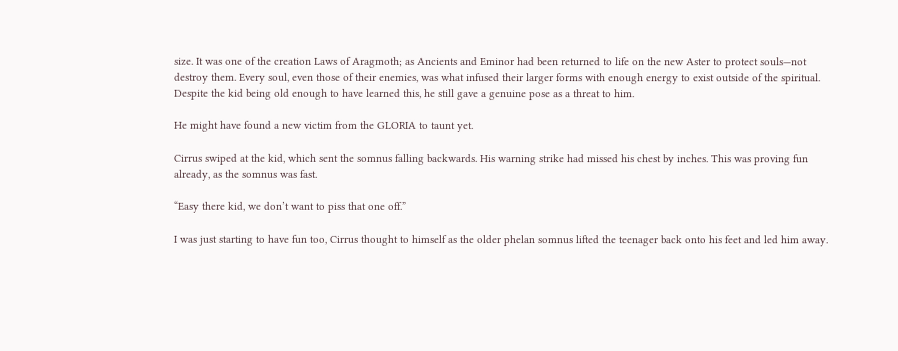size. It was one of the creation Laws of Aragmoth; as Ancients and Eminor had been returned to life on the new Aster to protect souls—not destroy them. Every soul, even those of their enemies, was what infused their larger forms with enough energy to exist outside of the spiritual. Despite the kid being old enough to have learned this, he still gave a genuine pose as a threat to him.

He might have found a new victim from the GLORIA to taunt yet.

Cirrus swiped at the kid, which sent the somnus falling backwards. His warning strike had missed his chest by inches. This was proving fun already, as the somnus was fast.

“Easy there kid, we don’t want to piss that one off.”

I was just starting to have fun too, Cirrus thought to himself as the older phelan somnus lifted the teenager back onto his feet and led him away.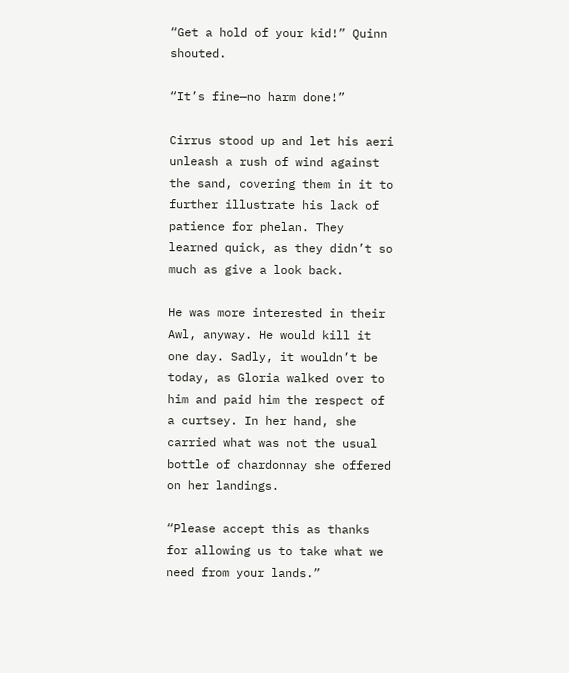“Get a hold of your kid!” Quinn shouted.

“It’s fine—no harm done!”

Cirrus stood up and let his aeri unleash a rush of wind against the sand, covering them in it to further illustrate his lack of patience for phelan. They learned quick, as they didn’t so much as give a look back.

He was more interested in their Awl, anyway. He would kill it one day. Sadly, it wouldn’t be today, as Gloria walked over to him and paid him the respect of a curtsey. In her hand, she carried what was not the usual bottle of chardonnay she offered on her landings.

“Please accept this as thanks for allowing us to take what we need from your lands.”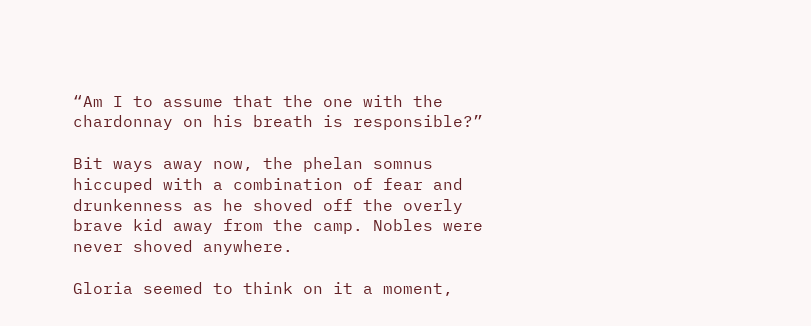“Am I to assume that the one with the chardonnay on his breath is responsible?”

Bit ways away now, the phelan somnus hiccuped with a combination of fear and drunkenness as he shoved off the overly brave kid away from the camp. Nobles were never shoved anywhere.

Gloria seemed to think on it a moment,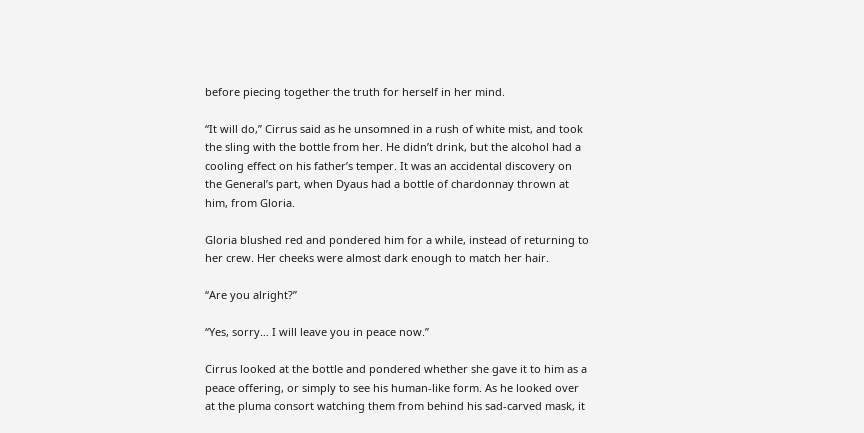before piecing together the truth for herself in her mind.

“It will do,” Cirrus said as he unsomned in a rush of white mist, and took the sling with the bottle from her. He didn’t drink, but the alcohol had a cooling effect on his father’s temper. It was an accidental discovery on the General’s part, when Dyaus had a bottle of chardonnay thrown at him, from Gloria.

Gloria blushed red and pondered him for a while, instead of returning to her crew. Her cheeks were almost dark enough to match her hair.

“Are you alright?”

“Yes, sorry… I will leave you in peace now.”

Cirrus looked at the bottle and pondered whether she gave it to him as a peace offering, or simply to see his human-like form. As he looked over at the pluma consort watching them from behind his sad-carved mask, it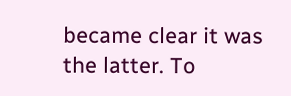became clear it was the latter. To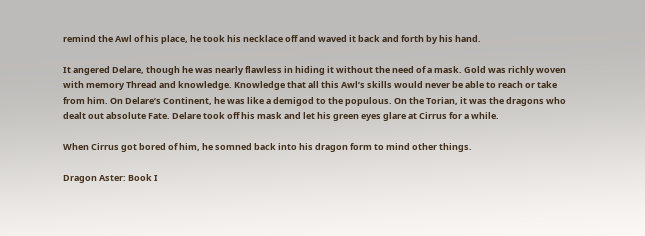remind the Awl of his place, he took his necklace off and waved it back and forth by his hand.

It angered Delare, though he was nearly flawless in hiding it without the need of a mask. Gold was richly woven with memory Thread and knowledge. Knowledge that all this Awl’s skills would never be able to reach or take from him. On Delare’s Continent, he was like a demigod to the populous. On the Torian, it was the dragons who dealt out absolute Fate. Delare took off his mask and let his green eyes glare at Cirrus for a while.

When Cirrus got bored of him, he somned back into his dragon form to mind other things.

Dragon Aster: Book I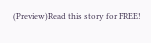(Preview)Read this story for FREE!